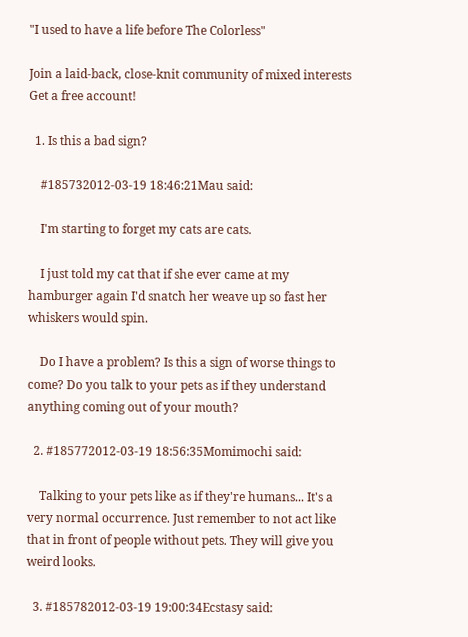"I used to have a life before The Colorless"

Join a laid-back, close-knit community of mixed interests Get a free account!

  1. Is this a bad sign?

    #185732012-03-19 18:46:21Mau said:

    I'm starting to forget my cats are cats.

    I just told my cat that if she ever came at my hamburger again I'd snatch her weave up so fast her whiskers would spin.

    Do I have a problem? Is this a sign of worse things to come? Do you talk to your pets as if they understand anything coming out of your mouth?

  2. #185772012-03-19 18:56:35Momimochi said:

    Talking to your pets like as if they're humans... It's a very normal occurrence. Just remember to not act like that in front of people without pets. They will give you weird looks.

  3. #185782012-03-19 19:00:34Ecstasy said: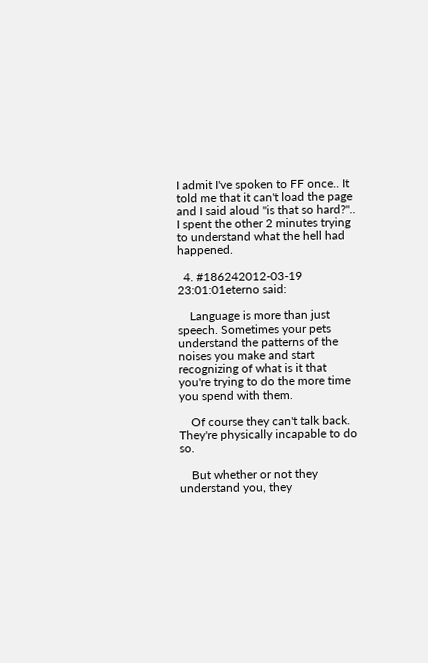I admit I've spoken to FF once.. It told me that it can't load the page and I said aloud "is that so hard?".. I spent the other 2 minutes trying to understand what the hell had happened.

  4. #186242012-03-19 23:01:01eterno said:

    Language is more than just speech. Sometimes your pets understand the patterns of the noises you make and start recognizing of what is it that you're trying to do the more time you spend with them.

    Of course they can't talk back. They're physically incapable to do so.

    But whether or not they understand you, they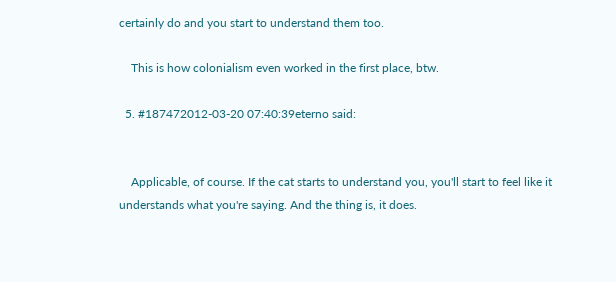certainly do and you start to understand them too.

    This is how colonialism even worked in the first place, btw.

  5. #187472012-03-20 07:40:39eterno said:


    Applicable, of course. If the cat starts to understand you, you'll start to feel like it understands what you're saying. And the thing is, it does.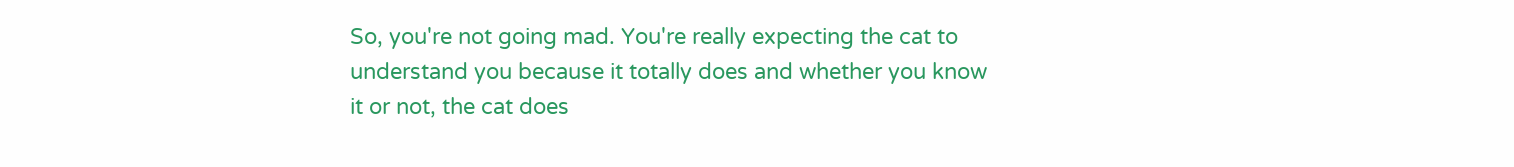So, you're not going mad. You're really expecting the cat to understand you because it totally does and whether you know it or not, the cat does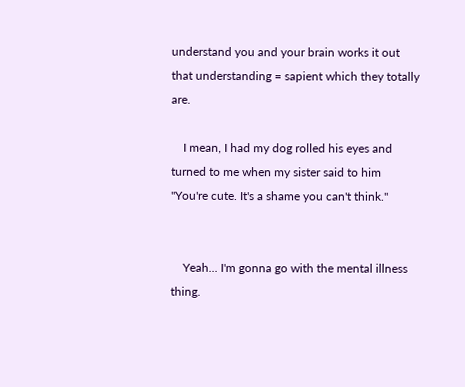understand you and your brain works it out that understanding = sapient which they totally are.

    I mean, I had my dog rolled his eyes and turned to me when my sister said to him "You're cute. It's a shame you can't think."


    Yeah... I'm gonna go with the mental illness thing.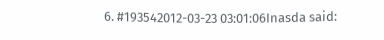6. #193542012-03-23 03:01:06Inasda said: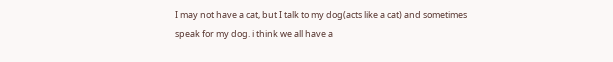I may not have a cat, but I talk to my dog(acts like a cat) and sometimes speak for my dog. i think we all have a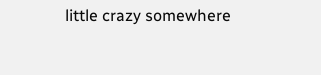little crazy somewhere